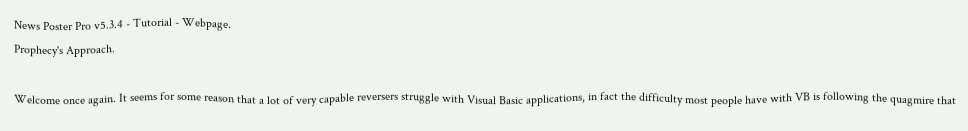News Poster Pro v5.3.4 - Tutorial - Webpage.
Prophecy's Approach.

Welcome once again. It seems for some reason that a lot of very capable reversers struggle with Visual Basic applications, in fact the difficulty most people have with VB is following the quagmire that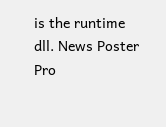is the runtime dll. News Poster Pro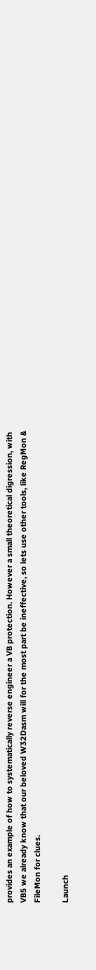provides an example of how to systematically reverse engineer a VB protection. However a small theoretical digression, with VB5 we already know that our beloved W32Dasm will for the most part be ineffective, so lets use other tools, like RegMon & FileMon for clues.

Launch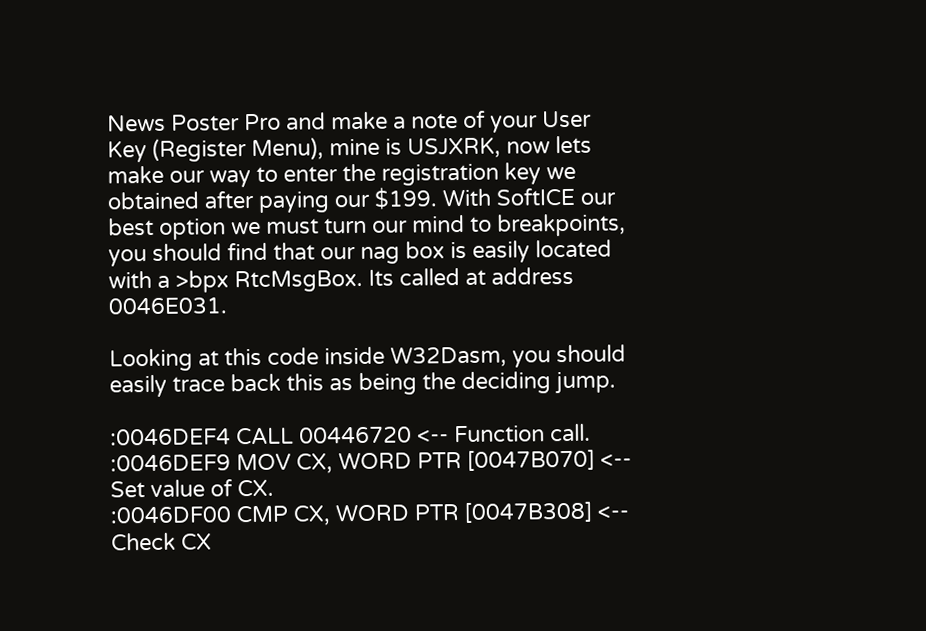News Poster Pro and make a note of your User Key (Register Menu), mine is USJXRK, now lets make our way to enter the registration key we obtained after paying our $199. With SoftICE our best option we must turn our mind to breakpoints, you should find that our nag box is easily located with a >bpx RtcMsgBox. Its called at address 0046E031.

Looking at this code inside W32Dasm, you should easily trace back this as being the deciding jump.

:0046DEF4 CALL 00446720 <-- Function call.
:0046DEF9 MOV CX, WORD PTR [0047B070] <-- Set value of CX.
:0046DF00 CMP CX, WORD PTR [0047B308] <-- Check CX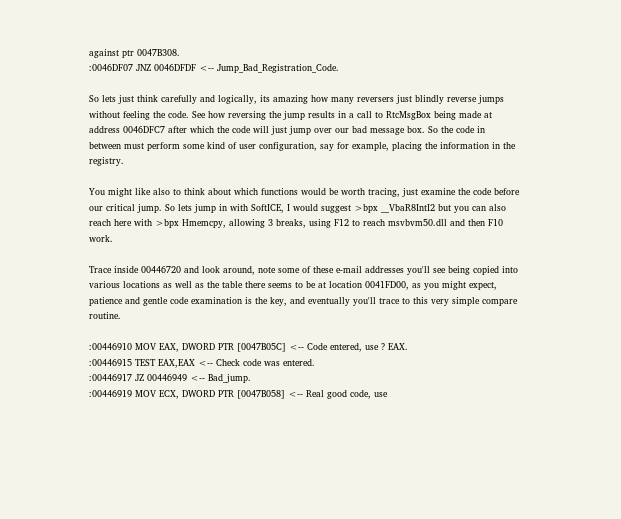against ptr 0047B308.
:0046DF07 JNZ 0046DFDF <-- Jump_Bad_Registration_Code.

So lets just think carefully and logically, its amazing how many reversers just blindly reverse jumps without feeling the code. See how reversing the jump results in a call to RtcMsgBox being made at address 0046DFC7 after which the code will just jump over our bad message box. So the code in between must perform some kind of user configuration, say for example, placing the information in the registry.

You might like also to think about which functions would be worth tracing, just examine the code before our critical jump. So lets jump in with SoftICE, I would suggest >bpx __VbaR8IntI2 but you can also reach here with >bpx Hmemcpy, allowing 3 breaks, using F12 to reach msvbvm50.dll and then F10 work.

Trace inside 00446720 and look around, note some of these e-mail addresses you'll see being copied into various locations as well as the table there seems to be at location 0041FD00, as you might expect, patience and gentle code examination is the key, and eventually you'll trace to this very simple compare routine.

:00446910 MOV EAX, DWORD PTR [0047B05C] <-- Code entered, use ? EAX.
:00446915 TEST EAX,EAX <-- Check code was entered.
:00446917 JZ 00446949 <-- Bad_jump.
:00446919 MOV ECX, DWORD PTR [0047B058] <-- Real good code, use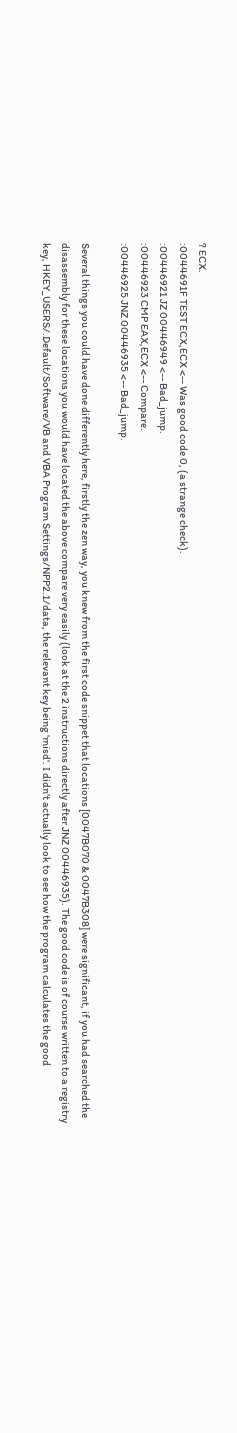? ECX.
:0044691F TEST ECX,ECX <-- Was good code 0, (a strange check).
:00446921 JZ 00446949 <-- Bad_jump.
:00446923 CMP EAX,ECX <-- Compare.
:00446925 JNZ 00446935 <-- Bad_jump.

Several things you could have done differently here, firstly the zen way, you knew from the first code snippet that locations [0047B070 & 0047B308] were significant, if you had searched the disassembly for these locations you would have located the above compare very easily (look at the 2 instructions directly after JNZ 00446935). The good code is of course written to a registry key, HKEY_USERS/.Default/Software/VB and VBA Program Settings/NPP2.1/data, the relevant key being 'misd'. I didn't actually look to see how the program calculates the good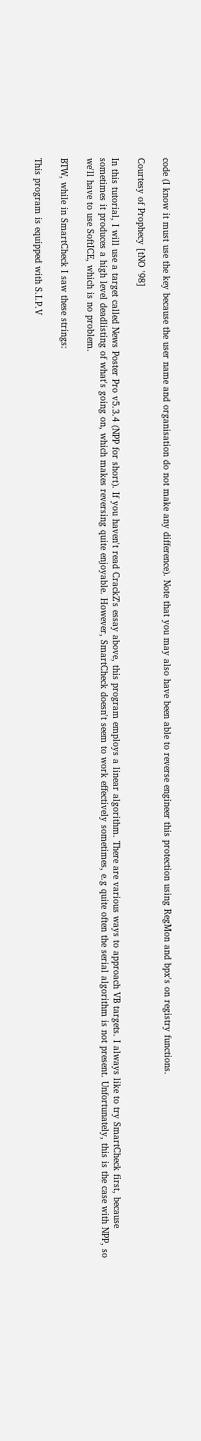code (I know it must use the key because the user name and organisation do not make any difference). Note that you may also have been able to reverse engineer this protection using RegMon and bpx's on registry functions.

Courtesy of Prophecy [tNO '98]

In this tutorial, I will use a target called News Poster Pro v5.3.4 (NPP for short). If you haven't read CrackZ's essay above, this program employs a linear algorithm. There are various ways to approach VB targets. I always like to try SmartCheck first, because sometimes it produces a high level deadlisting of what's going on, which makes reversing quite enjoyable. However, SmartCheck doesn't seem to work effectively sometimes, e.g quite often the serial algorithm is not present. Unfortunately, this is the case with NPP, so we'll have to use SoftICE, which is no problem.

BTW, while in SmartCheck I saw these strings:

This program is equipped with S.I.P.V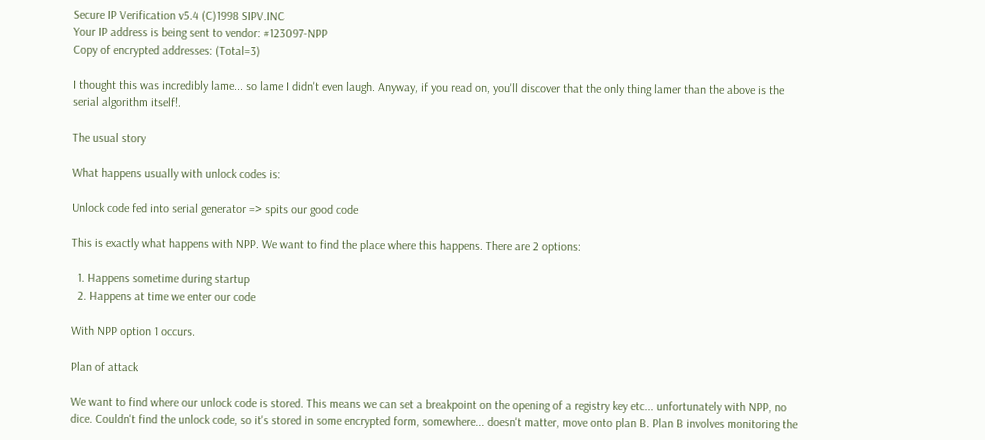Secure IP Verification v5.4 (C)1998 SIPV.INC
Your IP address is being sent to vendor: #123097-NPP
Copy of encrypted addresses: (Total=3)

I thought this was incredibly lame... so lame I didn't even laugh. Anyway, if you read on, you'll discover that the only thing lamer than the above is the serial algorithm itself!.

The usual story

What happens usually with unlock codes is:

Unlock code fed into serial generator => spits our good code

This is exactly what happens with NPP. We want to find the place where this happens. There are 2 options:

  1. Happens sometime during startup
  2. Happens at time we enter our code

With NPP option 1 occurs.

Plan of attack

We want to find where our unlock code is stored. This means we can set a breakpoint on the opening of a registry key etc... unfortunately with NPP, no dice. Couldn't find the unlock code, so it's stored in some encrypted form, somewhere... doesn't matter, move onto plan B. Plan B involves monitoring the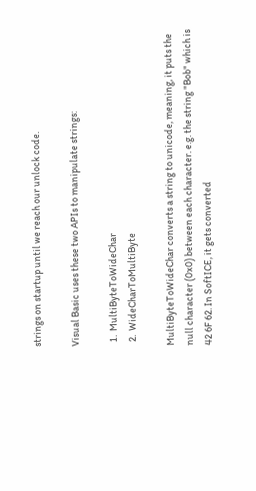strings on startup until we reach our unlock code.

Visual Basic uses these two APIs to manipulate strings:

  1.  MultiByteToWideChar
  2.  WideCharToMultiByte

MultiByteToWideChar converts a string to unicode, meaning, it puts the null character (0x0) between each character. e.g. the string "Bob" which is 42 6F 62. In SoftICE, it gets converted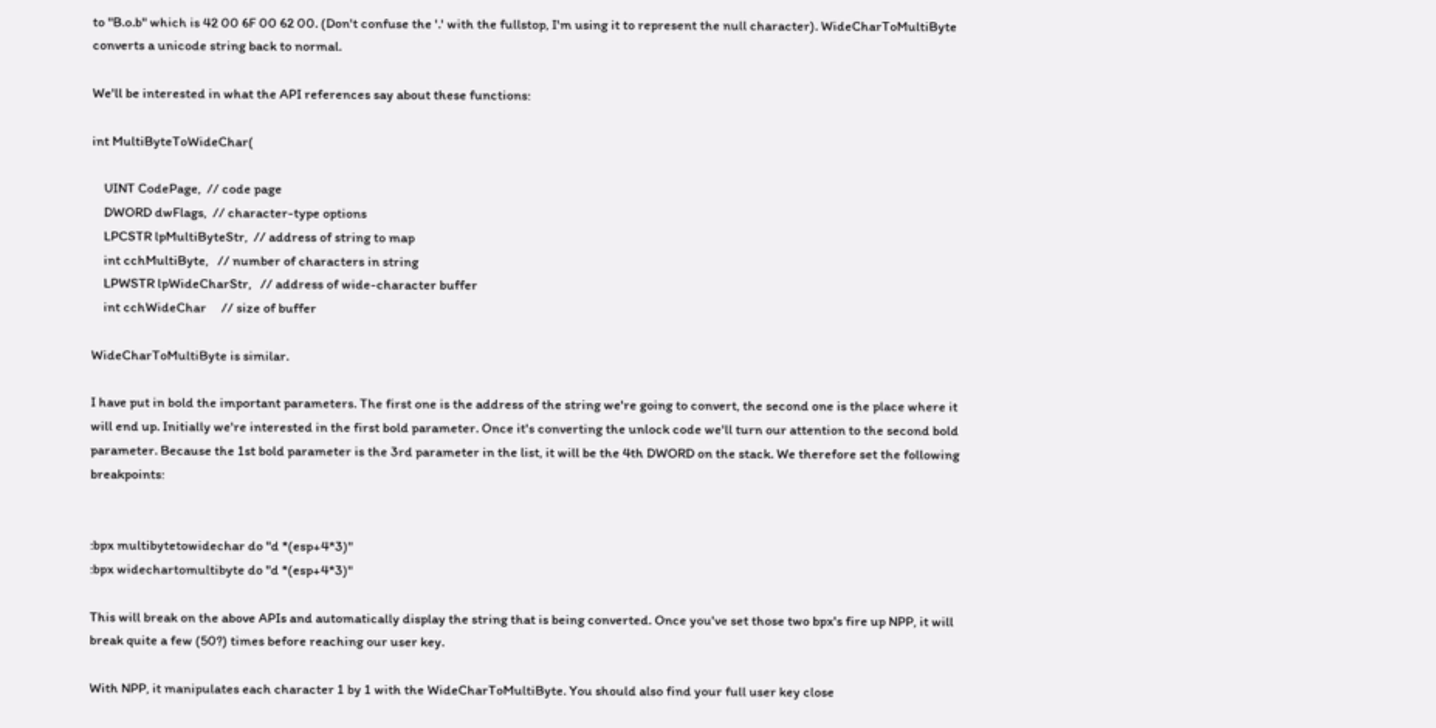to "B.o.b" which is 42 00 6F 00 62 00. (Don't confuse the '.' with the fullstop, I'm using it to represent the null character). WideCharToMultiByte converts a unicode string back to normal.

We'll be interested in what the API references say about these functions:

int MultiByteToWideChar(

    UINT CodePage,  // code page
    DWORD dwFlags,  // character-type options
    LPCSTR lpMultiByteStr,  // address of string to map
    int cchMultiByte,   // number of characters in string
    LPWSTR lpWideCharStr,   // address of wide-character buffer
    int cchWideChar     // size of buffer

WideCharToMultiByte is similar.

I have put in bold the important parameters. The first one is the address of the string we're going to convert, the second one is the place where it will end up. Initially we're interested in the first bold parameter. Once it's converting the unlock code we'll turn our attention to the second bold parameter. Because the 1st bold parameter is the 3rd parameter in the list, it will be the 4th DWORD on the stack. We therefore set the following breakpoints:


:bpx multibytetowidechar do "d *(esp+4*3)"
:bpx widechartomultibyte do "d *(esp+4*3)"

This will break on the above APIs and automatically display the string that is being converted. Once you've set those two bpx's fire up NPP, it will break quite a few (50?) times before reaching our user key.

With NPP, it manipulates each character 1 by 1 with the WideCharToMultiByte. You should also find your full user key close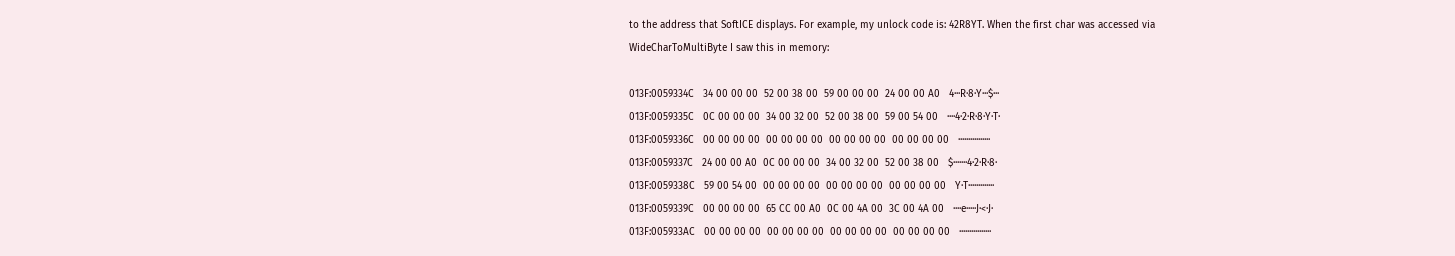to the address that SoftICE displays. For example, my unlock code is: 42R8YT. When the first char was accessed via WideCharToMultiByte I saw this in memory:

013F:0059334C   34 00 00 00  52 00 38 00  59 00 00 00  24 00 00 A0   4···R·8·Y···$···
013F:0059335C   0C 00 00 00  34 00 32 00  52 00 38 00  59 00 54 00   ····4·2·R·8·Y·T·
013F:0059336C   00 00 00 00  00 00 00 00  00 00 00 00  00 00 00 00   ················
013F:0059337C   24 00 00 A0  0C 00 00 00  34 00 32 00  52 00 38 00   $·······4·2·R·8·
013F:0059338C   59 00 54 00  00 00 00 00  00 00 00 00  00 00 00 00   Y·T·············
013F:0059339C   00 00 00 00  65 CC 00 A0  0C 00 4A 00  3C 00 4A 00   ····e·····J·<·J·
013F:005933AC   00 00 00 00  00 00 00 00  00 00 00 00  00 00 00 00   ················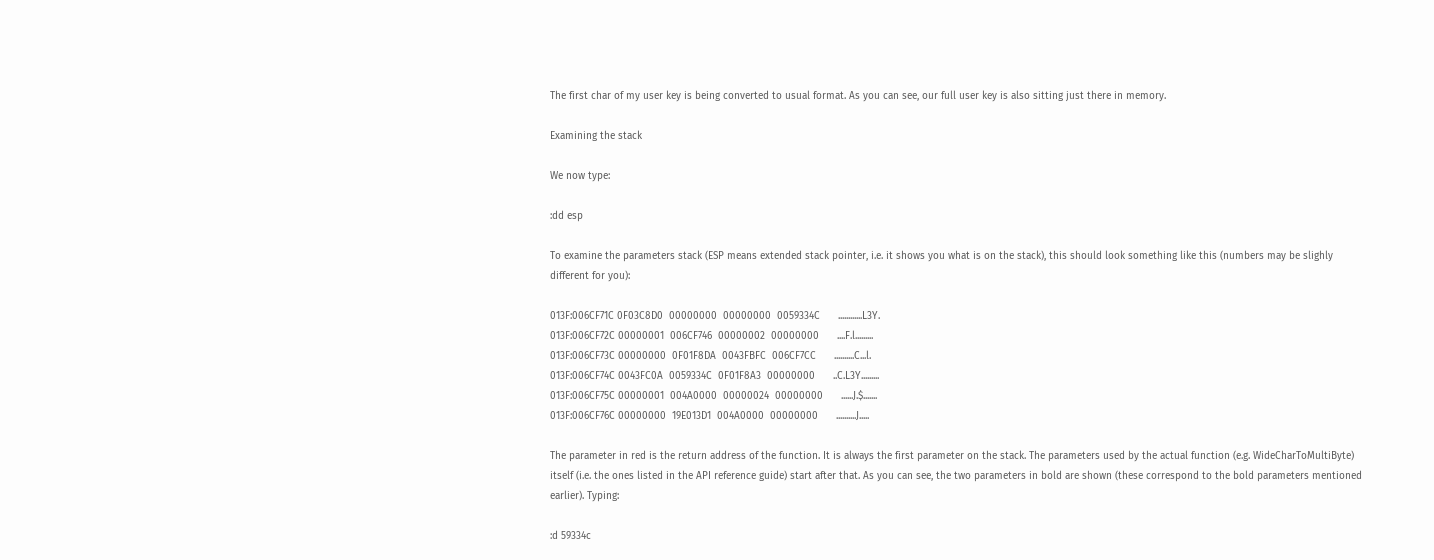The first char of my user key is being converted to usual format. As you can see, our full user key is also sitting just there in memory.

Examining the stack

We now type:

:dd esp

To examine the parameters stack (ESP means extended stack pointer, i.e. it shows you what is on the stack), this should look something like this (numbers may be slighly different for you):

013F:006CF71C 0F03C8D0  00000000  00000000  0059334C      ............L3Y.
013F:006CF72C 00000001  006CF746  00000002  00000000      ....F.l.........
013F:006CF73C 00000000  0F01F8DA  0043FBFC  006CF7CC      ..........C...l.
013F:006CF74C 0043FC0A  0059334C  0F01F8A3  00000000      ..C.L3Y.........
013F:006CF75C 00000001  004A0000  00000024  00000000      ......J.$.......
013F:006CF76C 00000000  19E013D1  004A0000  00000000      ..........J.....

The parameter in red is the return address of the function. It is always the first parameter on the stack. The parameters used by the actual function (e.g. WideCharToMultiByte) itself (i.e. the ones listed in the API reference guide) start after that. As you can see, the two parameters in bold are shown (these correspond to the bold parameters mentioned earlier). Typing:

:d 59334c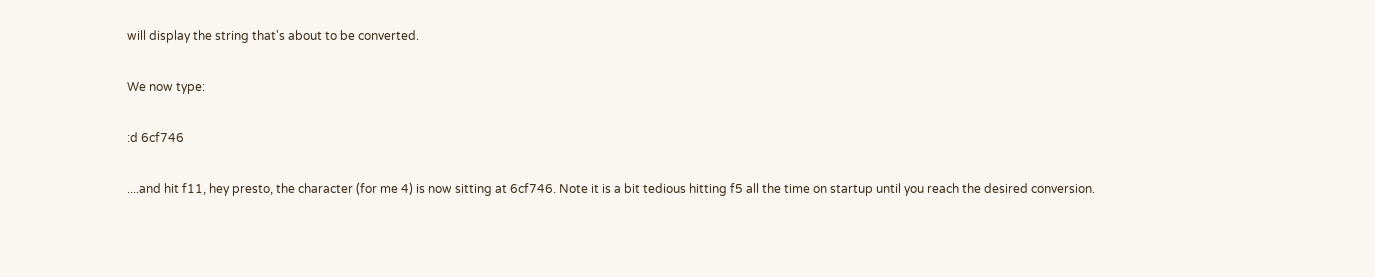will display the string that's about to be converted.

We now type:

:d 6cf746

....and hit f11, hey presto, the character (for me 4) is now sitting at 6cf746. Note it is a bit tedious hitting f5 all the time on startup until you reach the desired conversion.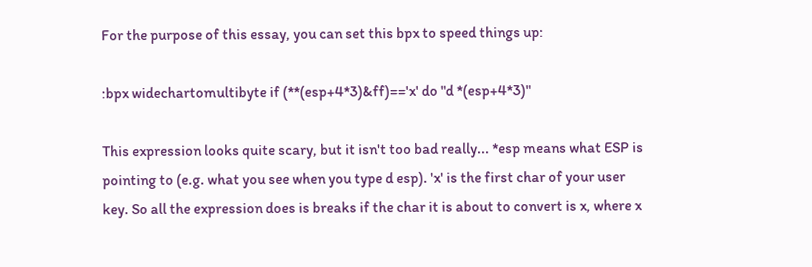For the purpose of this essay, you can set this bpx to speed things up:

:bpx widechartomultibyte if (**(esp+4*3)&ff)=='x' do "d *(esp+4*3)"

This expression looks quite scary, but it isn't too bad really... *esp means what ESP is pointing to (e.g. what you see when you type d esp). 'x' is the first char of your user key. So all the expression does is breaks if the char it is about to convert is x, where x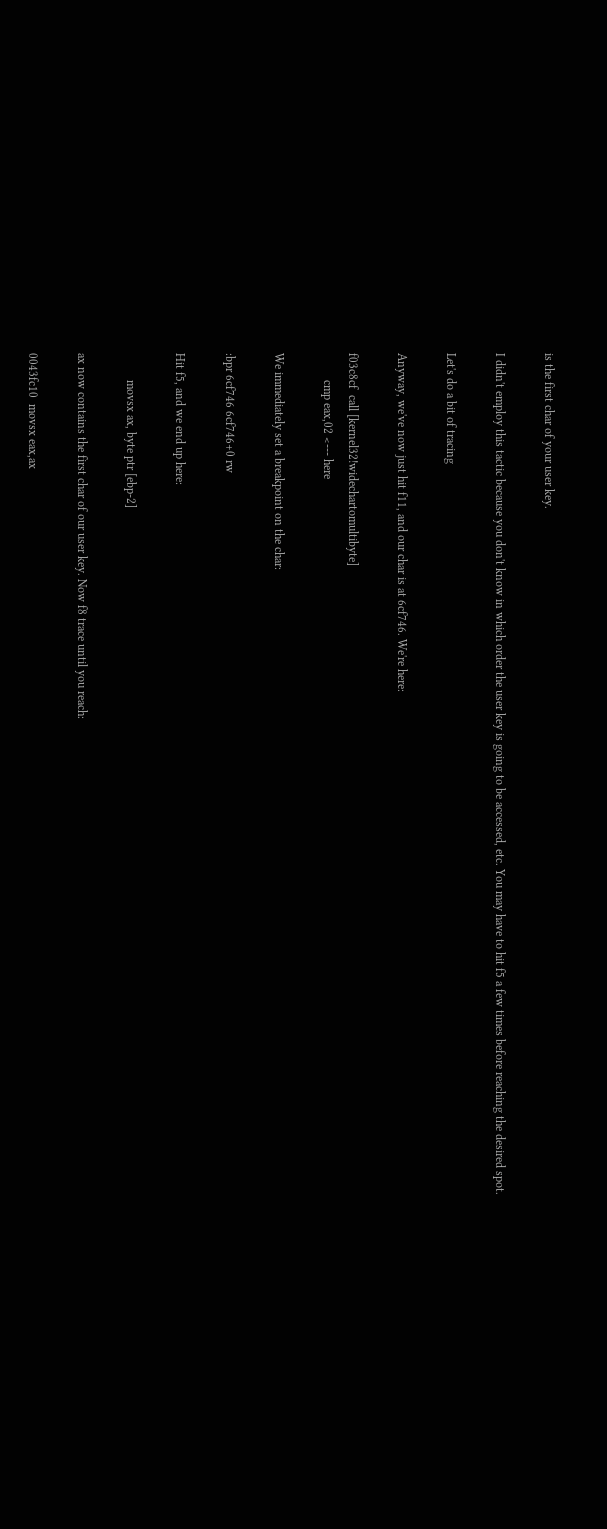is the first char of your user key.

I didn't employ this tactic because you don't know in which order the user key is going to be accessed, etc. You may have to hit f5 a few times before reaching the desired spot.

Let's do a bit of tracing

Anyway, we've now just hit f11, and our char is at 6cf746. We're here:

f03c8cf  call [kernel32!widechartomultibyte]
         cmp eax,02 <--- here

We immediately set a breakpoint on the char:

:bpr 6cf746 6cf746+0 rw

Hit f5, and we end up here:

         movsx ax, byte ptr [ebp-2]

ax now contains the first char of our user key. Now f8 trace until you reach:

0043fc10  movsx eax,ax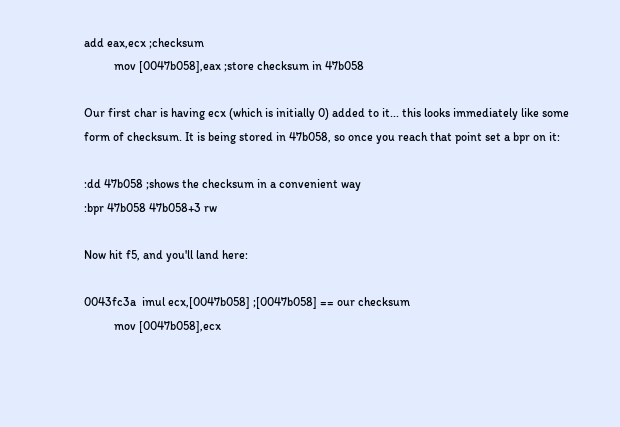add eax,ecx ;checksum
          mov [0047b058],eax ;store checksum in 47b058

Our first char is having ecx (which is initially 0) added to it... this looks immediately like some form of checksum. It is being stored in 47b058, so once you reach that point set a bpr on it:

:dd 47b058 ;shows the checksum in a convenient way
:bpr 47b058 47b058+3 rw

Now hit f5, and you'll land here:

0043fc3a  imul ecx,[0047b058] ;[0047b058] == our checksum
          mov [0047b058],ecx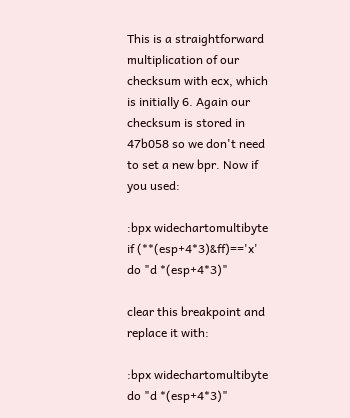This is a straightforward multiplication of our checksum with ecx, which is initially 6. Again our checksum is stored in 47b058 so we don't need to set a new bpr. Now if you used:

:bpx widechartomultibyte if (**(esp+4*3)&ff)=='x' do "d *(esp+4*3)"

clear this breakpoint and replace it with:

:bpx widechartomultibyte do "d *(esp+4*3)"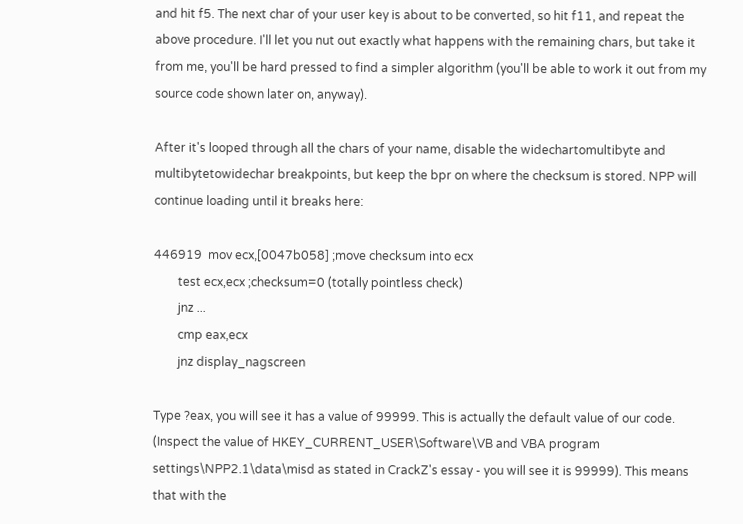and hit f5. The next char of your user key is about to be converted, so hit f11, and repeat the above procedure. I'll let you nut out exactly what happens with the remaining chars, but take it from me, you'll be hard pressed to find a simpler algorithm (you'll be able to work it out from my source code shown later on, anyway).

After it's looped through all the chars of your name, disable the widechartomultibyte and multibytetowidechar breakpoints, but keep the bpr on where the checksum is stored. NPP will continue loading until it breaks here:

446919  mov ecx,[0047b058] ;move checksum into ecx
        test ecx,ecx ;checksum=0 (totally pointless check)
        jnz ...
        cmp eax,ecx
        jnz display_nagscreen

Type ?eax, you will see it has a value of 99999. This is actually the default value of our code. (Inspect the value of HKEY_CURRENT_USER\Software\VB and VBA program settings\NPP2.1\data\misd as stated in CrackZ's essay - you will see it is 99999). This means that with the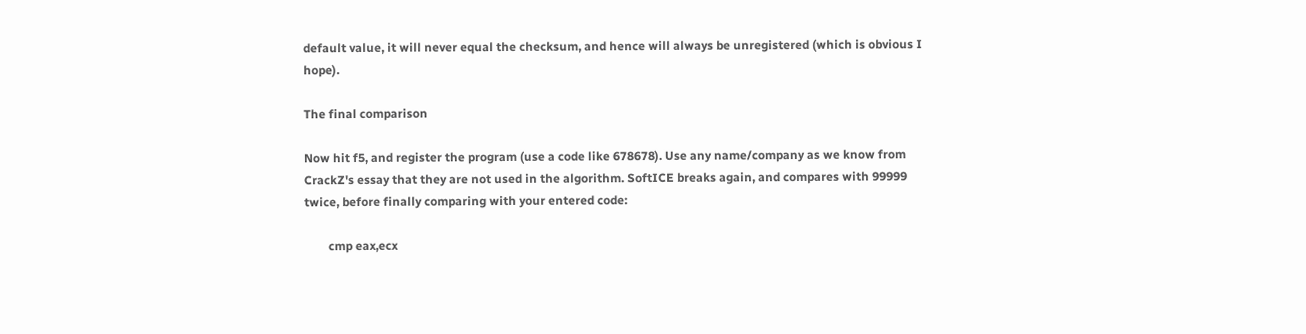default value, it will never equal the checksum, and hence will always be unregistered (which is obvious I hope).

The final comparison

Now hit f5, and register the program (use a code like 678678). Use any name/company as we know from CrackZ's essay that they are not used in the algorithm. SoftICE breaks again, and compares with 99999 twice, before finally comparing with your entered code:

        cmp eax,ecx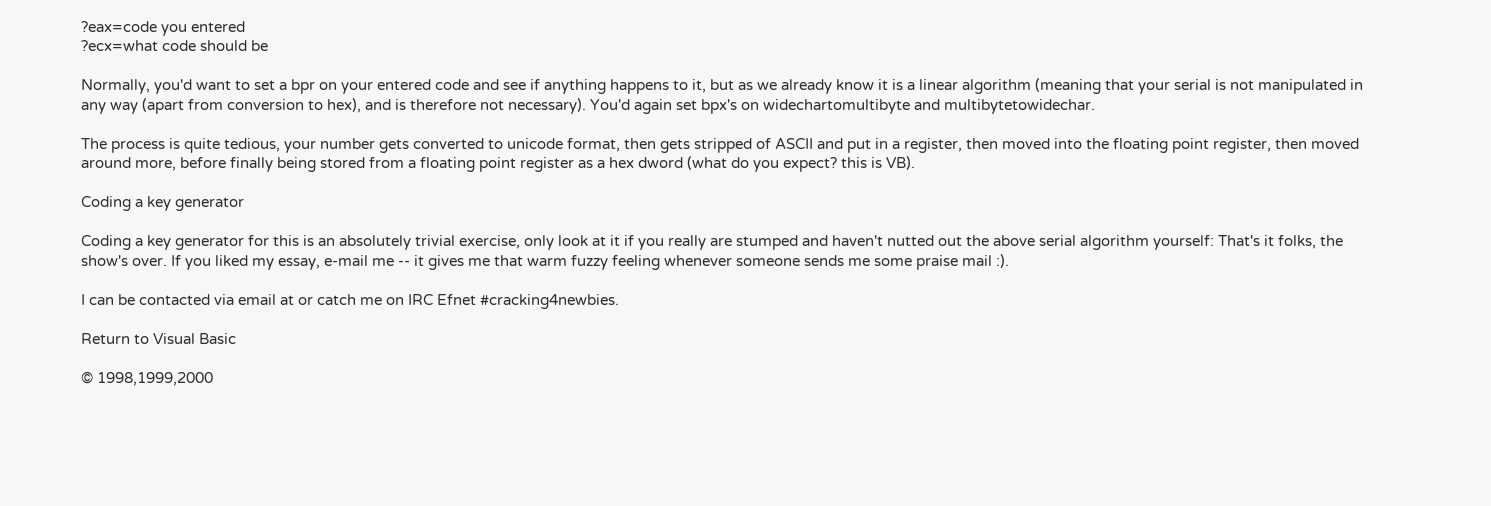?eax=code you entered
?ecx=what code should be

Normally, you'd want to set a bpr on your entered code and see if anything happens to it, but as we already know it is a linear algorithm (meaning that your serial is not manipulated in any way (apart from conversion to hex), and is therefore not necessary). You'd again set bpx's on widechartomultibyte and multibytetowidechar.

The process is quite tedious, your number gets converted to unicode format, then gets stripped of ASCII and put in a register, then moved into the floating point register, then moved around more, before finally being stored from a floating point register as a hex dword (what do you expect? this is VB).

Coding a key generator

Coding a key generator for this is an absolutely trivial exercise, only look at it if you really are stumped and haven't nutted out the above serial algorithm yourself: That's it folks, the show's over. If you liked my essay, e-mail me -- it gives me that warm fuzzy feeling whenever someone sends me some praise mail :).

I can be contacted via email at or catch me on IRC Efnet #cracking4newbies.

Return to Visual Basic

© 1998,1999,2000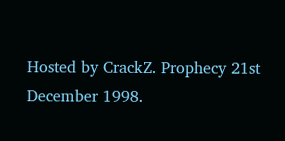Hosted by CrackZ. Prophecy 21st December 1998.